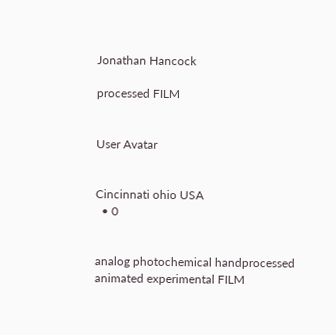Jonathan Hancock

processed FILM


User Avatar


Cincinnati ohio USA
  • 0


analog photochemical handprocessed animated experimental FILM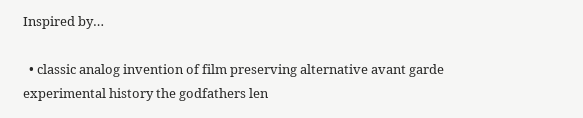Inspired by…

  • classic analog invention of film preserving alternative avant garde experimental history the godfathers len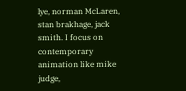lye, norman McLaren, stan brakhage, jack smith. I focus on contemporary animation like mike judge,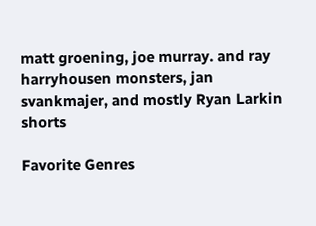matt groening, joe murray. and ray harryhousen monsters, jan svankmajer, and mostly Ryan Larkin shorts

Favorite Genres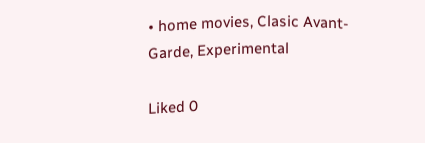• home movies, Clasic Avant-Garde, Experimental

Liked 0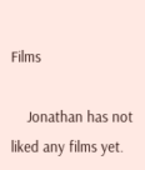Films

    Jonathan has not liked any films yet.